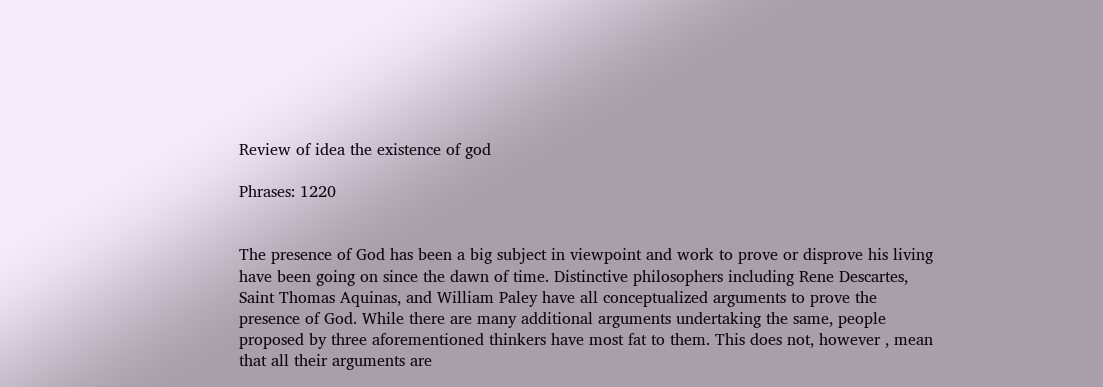Review of idea the existence of god

Phrases: 1220


The presence of God has been a big subject in viewpoint and work to prove or disprove his living have been going on since the dawn of time. Distinctive philosophers including Rene Descartes, Saint Thomas Aquinas, and William Paley have all conceptualized arguments to prove the presence of God. While there are many additional arguments undertaking the same, people proposed by three aforementioned thinkers have most fat to them. This does not, however , mean that all their arguments are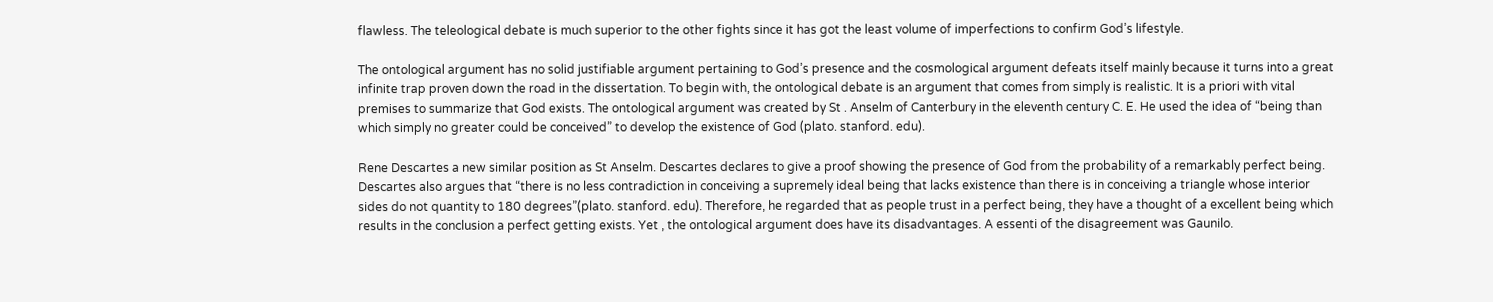flawless. The teleological debate is much superior to the other fights since it has got the least volume of imperfections to confirm God’s lifestyle.

The ontological argument has no solid justifiable argument pertaining to God’s presence and the cosmological argument defeats itself mainly because it turns into a great infinite trap proven down the road in the dissertation. To begin with, the ontological debate is an argument that comes from simply is realistic. It is a priori with vital premises to summarize that God exists. The ontological argument was created by St . Anselm of Canterbury in the eleventh century C. E. He used the idea of “being than which simply no greater could be conceived” to develop the existence of God (plato. stanford. edu).

Rene Descartes a new similar position as St Anselm. Descartes declares to give a proof showing the presence of God from the probability of a remarkably perfect being. Descartes also argues that “there is no less contradiction in conceiving a supremely ideal being that lacks existence than there is in conceiving a triangle whose interior sides do not quantity to 180 degrees”(plato. stanford. edu). Therefore, he regarded that as people trust in a perfect being, they have a thought of a excellent being which results in the conclusion a perfect getting exists. Yet , the ontological argument does have its disadvantages. A essenti of the disagreement was Gaunilo.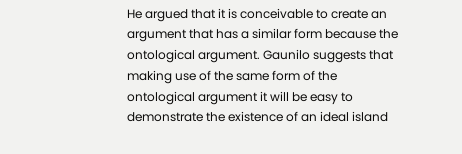He argued that it is conceivable to create an argument that has a similar form because the ontological argument. Gaunilo suggests that making use of the same form of the ontological argument it will be easy to demonstrate the existence of an ideal island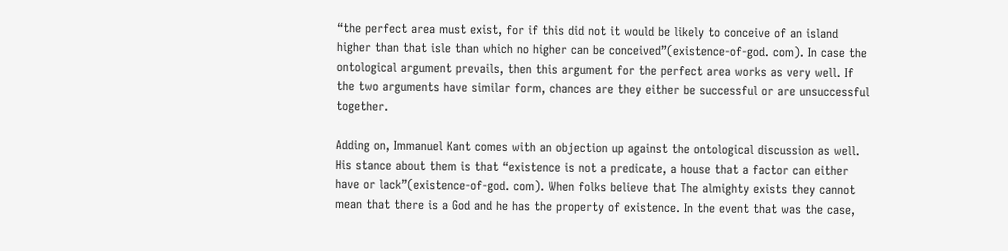“the perfect area must exist, for if this did not it would be likely to conceive of an island higher than that isle than which no higher can be conceived”(existence-of-god. com). In case the ontological argument prevails, then this argument for the perfect area works as very well. If the two arguments have similar form, chances are they either be successful or are unsuccessful together.

Adding on, Immanuel Kant comes with an objection up against the ontological discussion as well. His stance about them is that “existence is not a predicate, a house that a factor can either have or lack”(existence-of-god. com). When folks believe that The almighty exists they cannot mean that there is a God and he has the property of existence. In the event that was the case,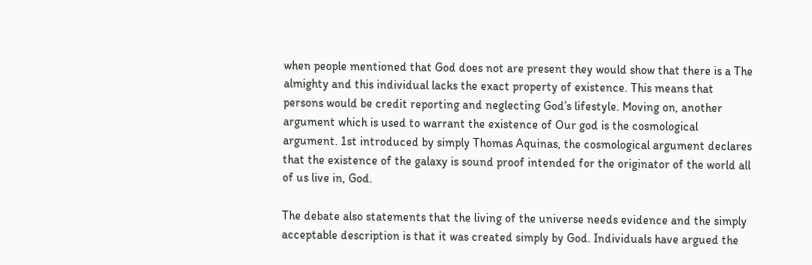when people mentioned that God does not are present they would show that there is a The almighty and this individual lacks the exact property of existence. This means that persons would be credit reporting and neglecting God’s lifestyle. Moving on, another argument which is used to warrant the existence of Our god is the cosmological argument. 1st introduced by simply Thomas Aquinas, the cosmological argument declares that the existence of the galaxy is sound proof intended for the originator of the world all of us live in, God.

The debate also statements that the living of the universe needs evidence and the simply acceptable description is that it was created simply by God. Individuals have argued the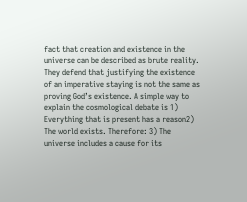fact that creation and existence in the universe can be described as brute reality. They defend that justifying the existence of an imperative staying is not the same as proving God’s existence. A simple way to explain the cosmological debate is 1) Everything that is present has a reason2) The world exists. Therefore: 3) The universe includes a cause for its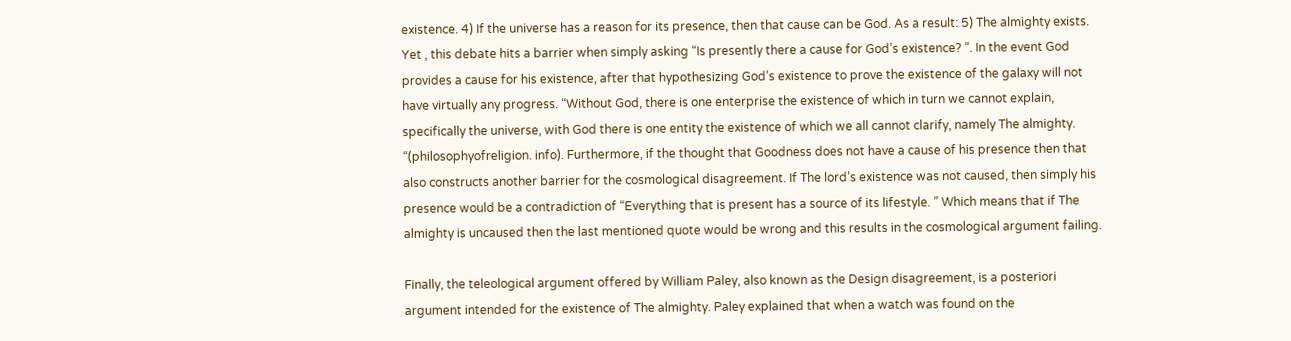existence. 4) If the universe has a reason for its presence, then that cause can be God. As a result: 5) The almighty exists. Yet , this debate hits a barrier when simply asking “Is presently there a cause for God’s existence? “. In the event God provides a cause for his existence, after that hypothesizing God’s existence to prove the existence of the galaxy will not have virtually any progress. “Without God, there is one enterprise the existence of which in turn we cannot explain, specifically the universe, with God there is one entity the existence of which we all cannot clarify, namely The almighty. “(philosophyofreligion. info). Furthermore, if the thought that Goodness does not have a cause of his presence then that also constructs another barrier for the cosmological disagreement. If The lord’s existence was not caused, then simply his presence would be a contradiction of “Everything that is present has a source of its lifestyle. ” Which means that if The almighty is uncaused then the last mentioned quote would be wrong and this results in the cosmological argument failing.

Finally, the teleological argument offered by William Paley, also known as the Design disagreement, is a posteriori argument intended for the existence of The almighty. Paley explained that when a watch was found on the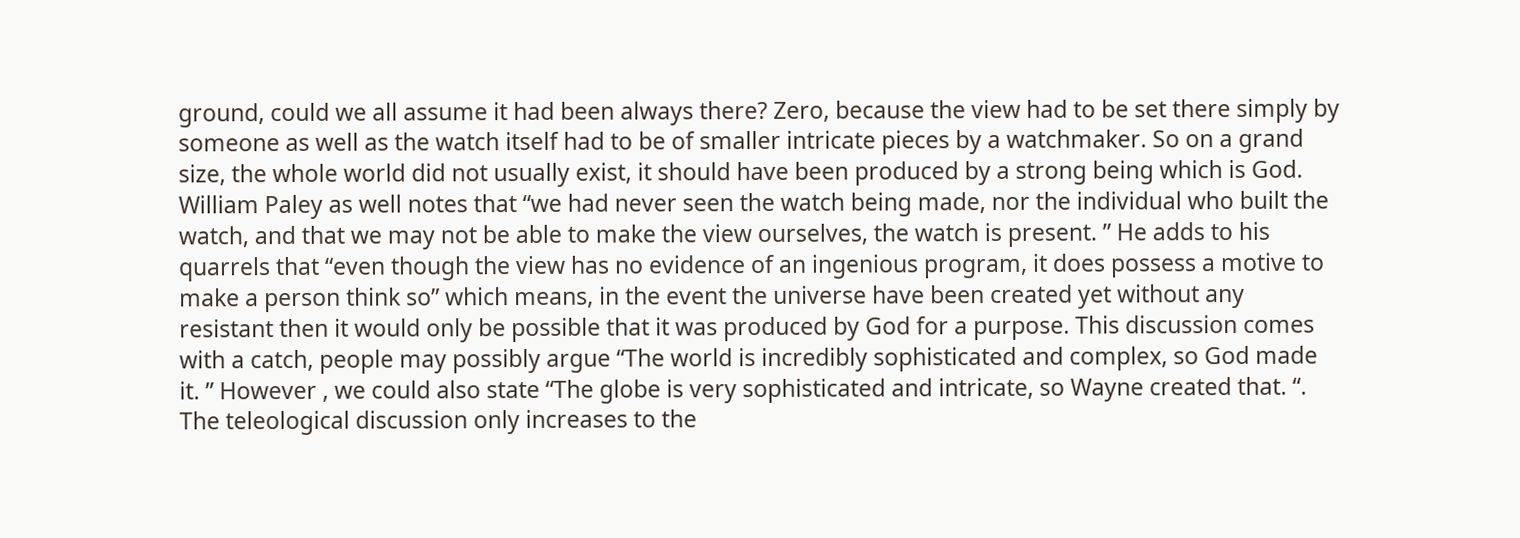ground, could we all assume it had been always there? Zero, because the view had to be set there simply by someone as well as the watch itself had to be of smaller intricate pieces by a watchmaker. So on a grand size, the whole world did not usually exist, it should have been produced by a strong being which is God. William Paley as well notes that “we had never seen the watch being made, nor the individual who built the watch, and that we may not be able to make the view ourselves, the watch is present. ” He adds to his quarrels that “even though the view has no evidence of an ingenious program, it does possess a motive to make a person think so” which means, in the event the universe have been created yet without any resistant then it would only be possible that it was produced by God for a purpose. This discussion comes with a catch, people may possibly argue “The world is incredibly sophisticated and complex, so God made it. ” However , we could also state “The globe is very sophisticated and intricate, so Wayne created that. “. The teleological discussion only increases to the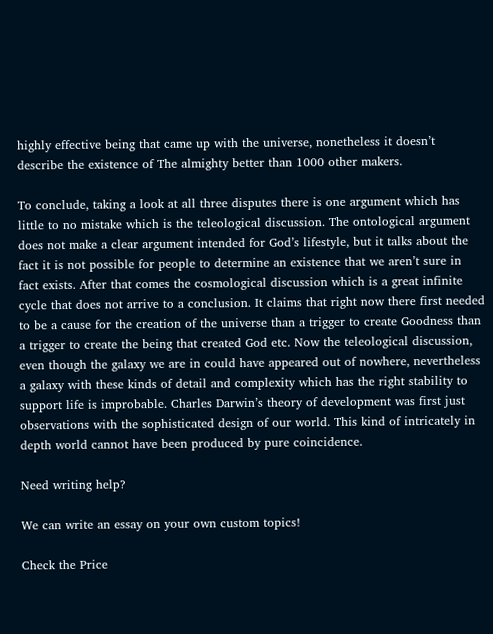highly effective being that came up with the universe, nonetheless it doesn’t describe the existence of The almighty better than 1000 other makers.

To conclude, taking a look at all three disputes there is one argument which has little to no mistake which is the teleological discussion. The ontological argument does not make a clear argument intended for God’s lifestyle, but it talks about the fact it is not possible for people to determine an existence that we aren’t sure in fact exists. After that comes the cosmological discussion which is a great infinite cycle that does not arrive to a conclusion. It claims that right now there first needed to be a cause for the creation of the universe than a trigger to create Goodness than a trigger to create the being that created God etc. Now the teleological discussion, even though the galaxy we are in could have appeared out of nowhere, nevertheless a galaxy with these kinds of detail and complexity which has the right stability to support life is improbable. Charles Darwin’s theory of development was first just observations with the sophisticated design of our world. This kind of intricately in depth world cannot have been produced by pure coincidence.

Need writing help?

We can write an essay on your own custom topics!

Check the Price